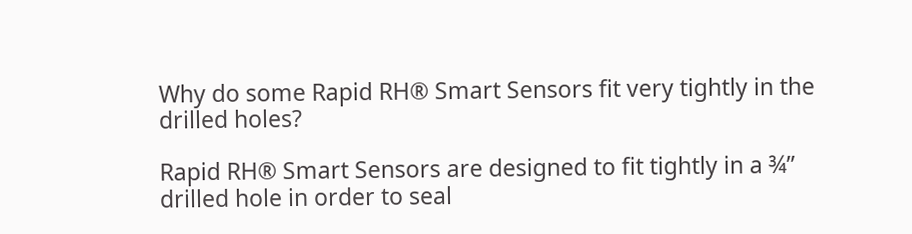Why do some Rapid RH® Smart Sensors fit very tightly in the drilled holes?

Rapid RH® Smart Sensors are designed to fit tightly in a ¾” drilled hole in order to seal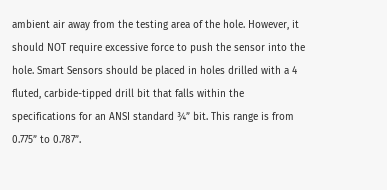ambient air away from the testing area of the hole. However, it should NOT require excessive force to push the sensor into the hole. Smart Sensors should be placed in holes drilled with a 4 fluted, carbide-tipped drill bit that falls within the specifications for an ANSI standard ¾” bit. This range is from 0.775” to 0.787”.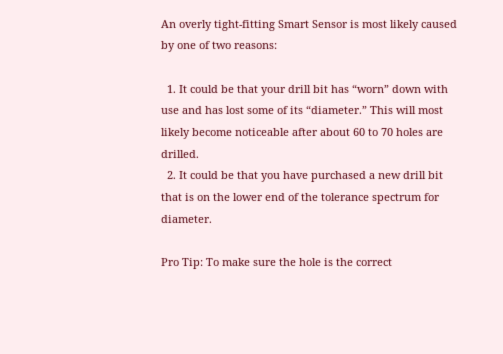An overly tight-fitting Smart Sensor is most likely caused by one of two reasons:

  1. It could be that your drill bit has “worn” down with use and has lost some of its “diameter.” This will most likely become noticeable after about 60 to 70 holes are drilled.
  2. It could be that you have purchased a new drill bit that is on the lower end of the tolerance spectrum for diameter.

Pro Tip: To make sure the hole is the correct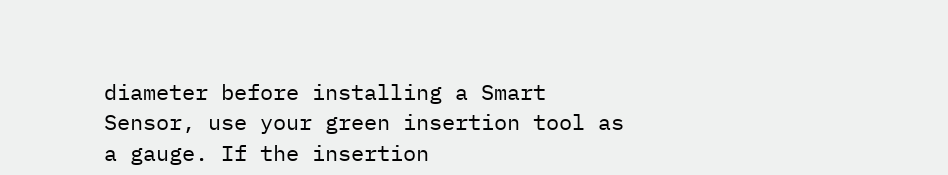diameter before installing a Smart Sensor, use your green insertion tool as a gauge. If the insertion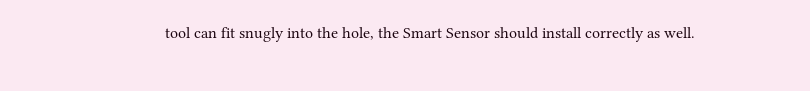tool can fit snugly into the hole, the Smart Sensor should install correctly as well.